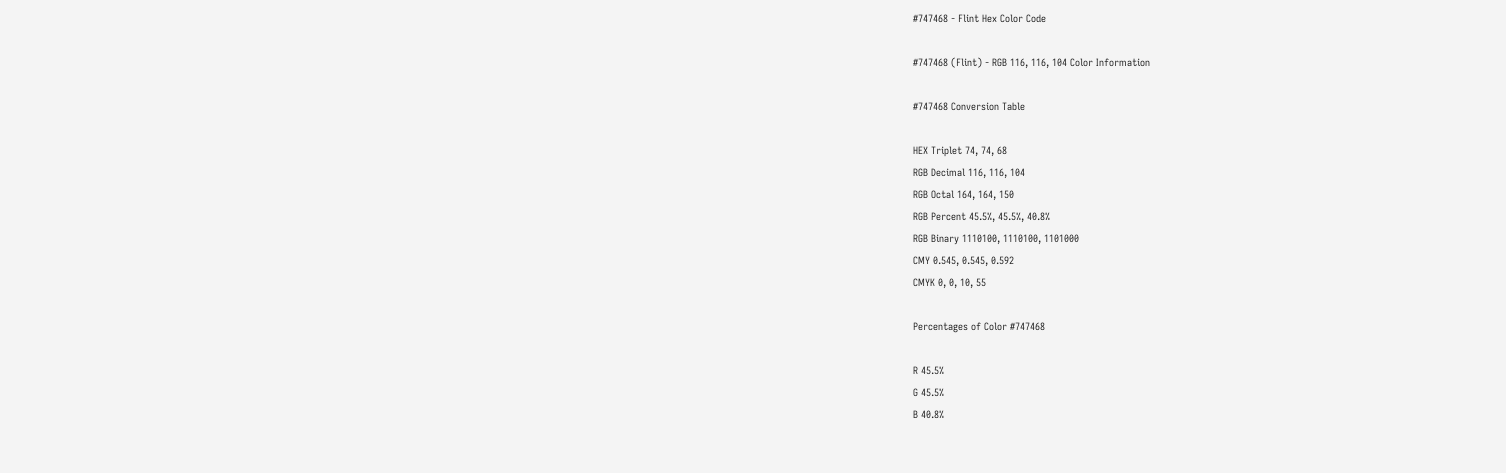#747468 - Flint Hex Color Code

#747468 (Flint) - RGB 116, 116, 104 Color Information

#747468 Conversion Table

HEX Triplet 74, 74, 68
RGB Decimal 116, 116, 104
RGB Octal 164, 164, 150
RGB Percent 45.5%, 45.5%, 40.8%
RGB Binary 1110100, 1110100, 1101000
CMY 0.545, 0.545, 0.592
CMYK 0, 0, 10, 55

Percentages of Color #747468

R 45.5%
G 45.5%
B 40.8%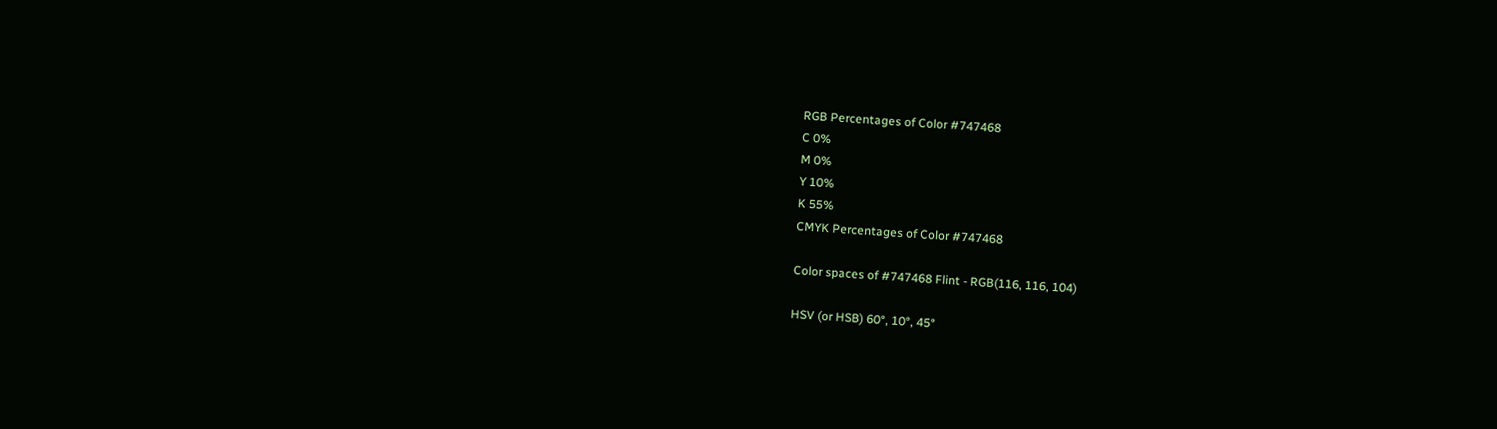RGB Percentages of Color #747468
C 0%
M 0%
Y 10%
K 55%
CMYK Percentages of Color #747468

Color spaces of #747468 Flint - RGB(116, 116, 104)

HSV (or HSB) 60°, 10°, 45°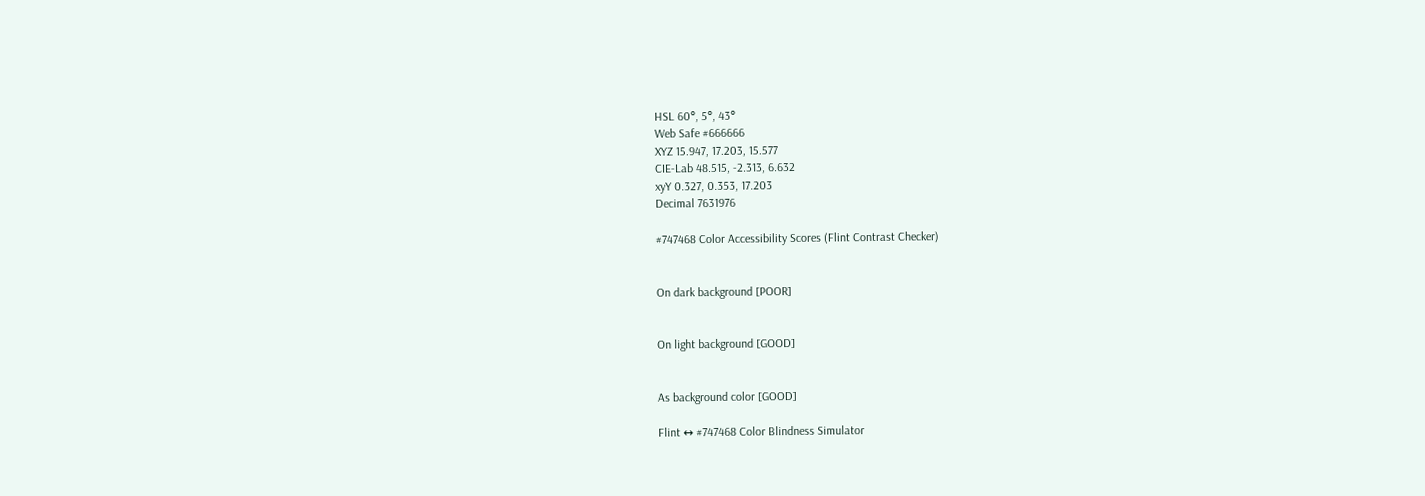HSL 60°, 5°, 43°
Web Safe #666666
XYZ 15.947, 17.203, 15.577
CIE-Lab 48.515, -2.313, 6.632
xyY 0.327, 0.353, 17.203
Decimal 7631976

#747468 Color Accessibility Scores (Flint Contrast Checker)


On dark background [POOR]


On light background [GOOD]


As background color [GOOD]

Flint ↔ #747468 Color Blindness Simulator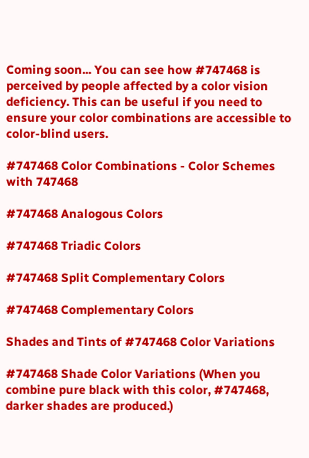Coming soon... You can see how #747468 is perceived by people affected by a color vision deficiency. This can be useful if you need to ensure your color combinations are accessible to color-blind users.

#747468 Color Combinations - Color Schemes with 747468

#747468 Analogous Colors

#747468 Triadic Colors

#747468 Split Complementary Colors

#747468 Complementary Colors

Shades and Tints of #747468 Color Variations

#747468 Shade Color Variations (When you combine pure black with this color, #747468, darker shades are produced.)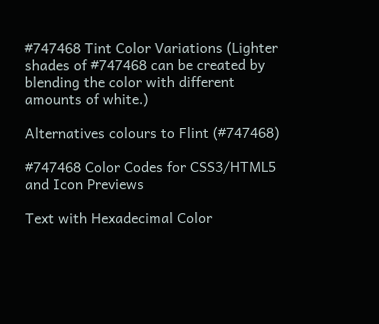#747468 Tint Color Variations (Lighter shades of #747468 can be created by blending the color with different amounts of white.)

Alternatives colours to Flint (#747468)

#747468 Color Codes for CSS3/HTML5 and Icon Previews

Text with Hexadecimal Color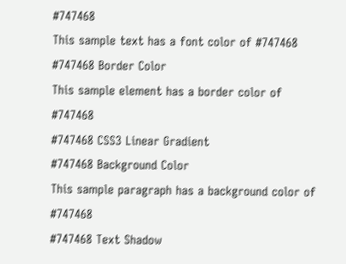#747468
This sample text has a font color of #747468
#747468 Border Color
This sample element has a border color of #747468
#747468 CSS3 Linear Gradient
#747468 Background Color
This sample paragraph has a background color of #747468
#747468 Text Shadow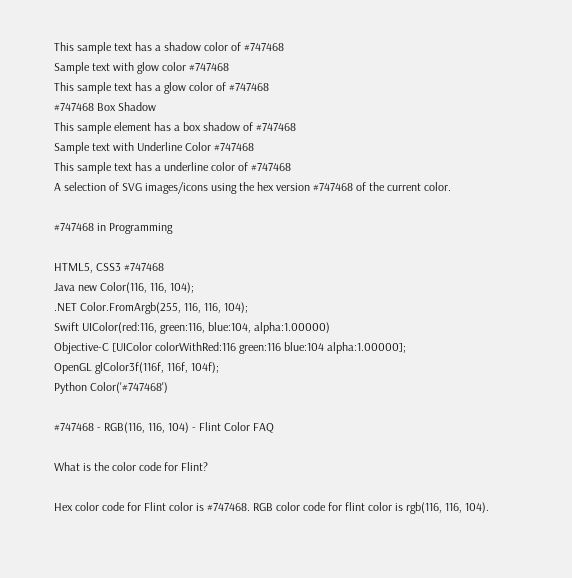This sample text has a shadow color of #747468
Sample text with glow color #747468
This sample text has a glow color of #747468
#747468 Box Shadow
This sample element has a box shadow of #747468
Sample text with Underline Color #747468
This sample text has a underline color of #747468
A selection of SVG images/icons using the hex version #747468 of the current color.

#747468 in Programming

HTML5, CSS3 #747468
Java new Color(116, 116, 104);
.NET Color.FromArgb(255, 116, 116, 104);
Swift UIColor(red:116, green:116, blue:104, alpha:1.00000)
Objective-C [UIColor colorWithRed:116 green:116 blue:104 alpha:1.00000];
OpenGL glColor3f(116f, 116f, 104f);
Python Color('#747468')

#747468 - RGB(116, 116, 104) - Flint Color FAQ

What is the color code for Flint?

Hex color code for Flint color is #747468. RGB color code for flint color is rgb(116, 116, 104).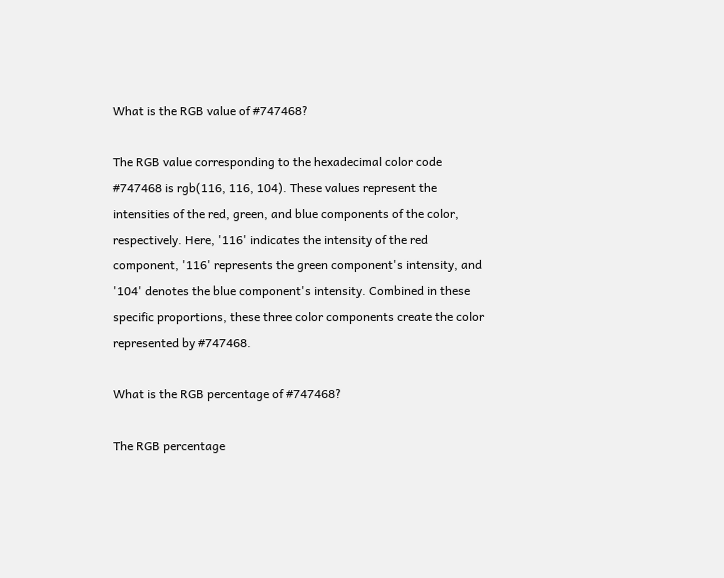What is the RGB value of #747468?

The RGB value corresponding to the hexadecimal color code #747468 is rgb(116, 116, 104). These values represent the intensities of the red, green, and blue components of the color, respectively. Here, '116' indicates the intensity of the red component, '116' represents the green component's intensity, and '104' denotes the blue component's intensity. Combined in these specific proportions, these three color components create the color represented by #747468.

What is the RGB percentage of #747468?

The RGB percentage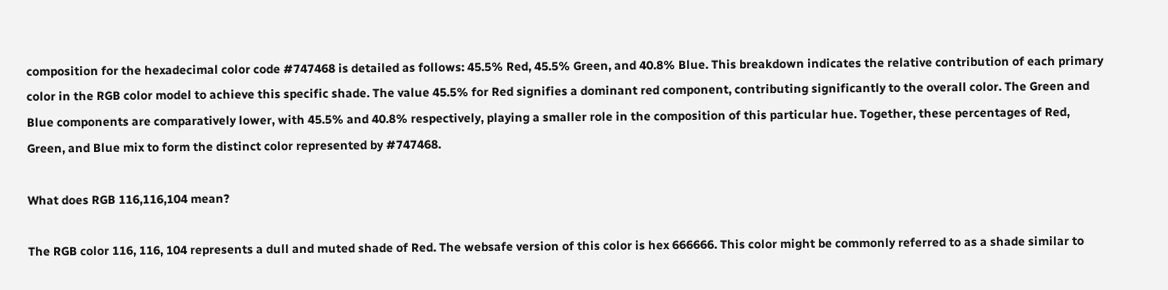composition for the hexadecimal color code #747468 is detailed as follows: 45.5% Red, 45.5% Green, and 40.8% Blue. This breakdown indicates the relative contribution of each primary color in the RGB color model to achieve this specific shade. The value 45.5% for Red signifies a dominant red component, contributing significantly to the overall color. The Green and Blue components are comparatively lower, with 45.5% and 40.8% respectively, playing a smaller role in the composition of this particular hue. Together, these percentages of Red, Green, and Blue mix to form the distinct color represented by #747468.

What does RGB 116,116,104 mean?

The RGB color 116, 116, 104 represents a dull and muted shade of Red. The websafe version of this color is hex 666666. This color might be commonly referred to as a shade similar to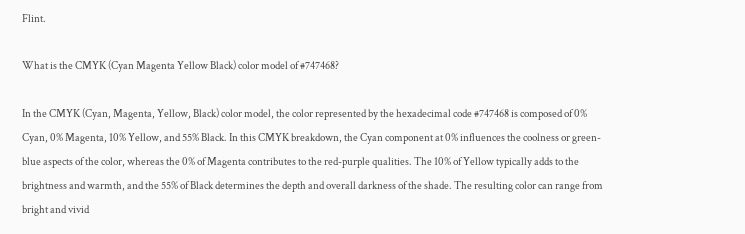Flint.

What is the CMYK (Cyan Magenta Yellow Black) color model of #747468?

In the CMYK (Cyan, Magenta, Yellow, Black) color model, the color represented by the hexadecimal code #747468 is composed of 0% Cyan, 0% Magenta, 10% Yellow, and 55% Black. In this CMYK breakdown, the Cyan component at 0% influences the coolness or green-blue aspects of the color, whereas the 0% of Magenta contributes to the red-purple qualities. The 10% of Yellow typically adds to the brightness and warmth, and the 55% of Black determines the depth and overall darkness of the shade. The resulting color can range from bright and vivid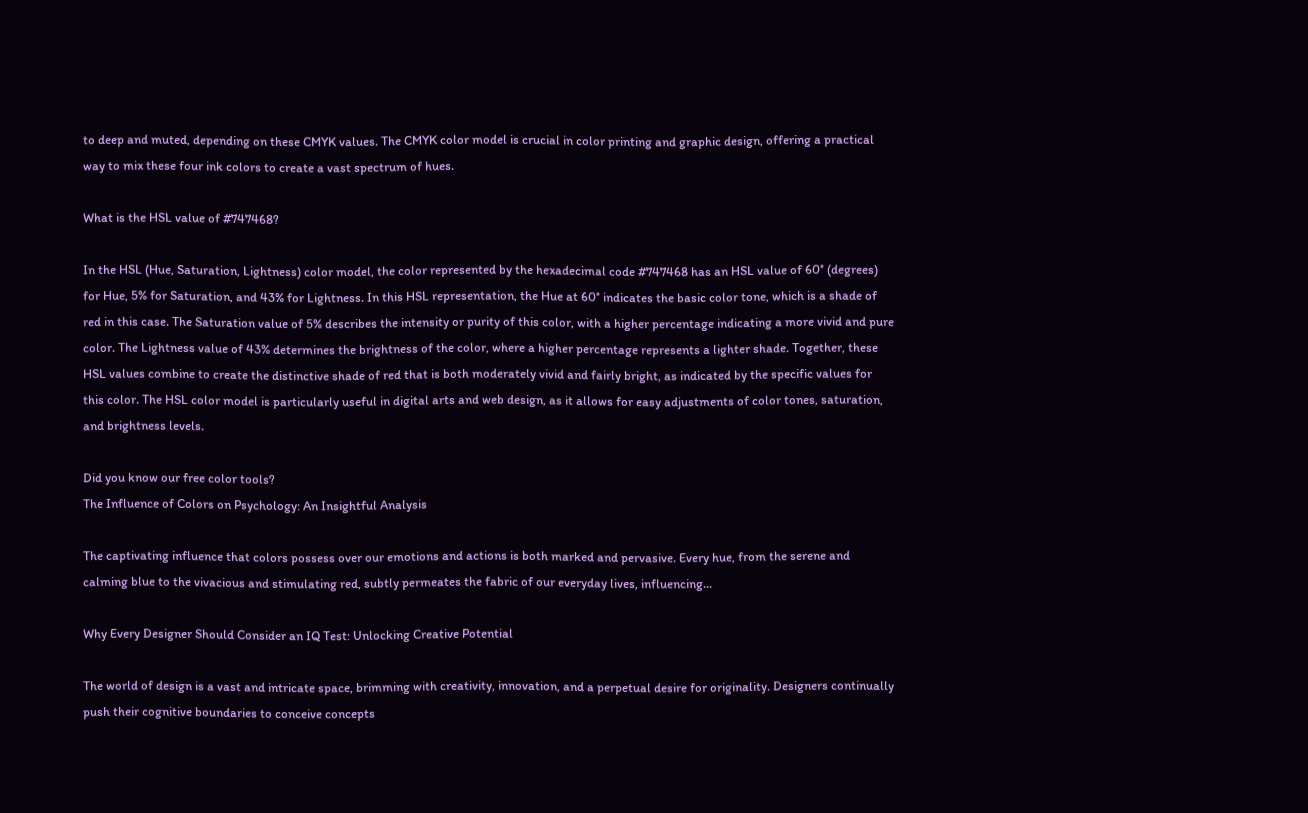to deep and muted, depending on these CMYK values. The CMYK color model is crucial in color printing and graphic design, offering a practical way to mix these four ink colors to create a vast spectrum of hues.

What is the HSL value of #747468?

In the HSL (Hue, Saturation, Lightness) color model, the color represented by the hexadecimal code #747468 has an HSL value of 60° (degrees) for Hue, 5% for Saturation, and 43% for Lightness. In this HSL representation, the Hue at 60° indicates the basic color tone, which is a shade of red in this case. The Saturation value of 5% describes the intensity or purity of this color, with a higher percentage indicating a more vivid and pure color. The Lightness value of 43% determines the brightness of the color, where a higher percentage represents a lighter shade. Together, these HSL values combine to create the distinctive shade of red that is both moderately vivid and fairly bright, as indicated by the specific values for this color. The HSL color model is particularly useful in digital arts and web design, as it allows for easy adjustments of color tones, saturation, and brightness levels.

Did you know our free color tools?
The Influence of Colors on Psychology: An Insightful Analysis

The captivating influence that colors possess over our emotions and actions is both marked and pervasive. Every hue, from the serene and calming blue to the vivacious and stimulating red, subtly permeates the fabric of our everyday lives, influencing...

Why Every Designer Should Consider an IQ Test: Unlocking Creative Potential

The world of design is a vast and intricate space, brimming with creativity, innovation, and a perpetual desire for originality. Designers continually push their cognitive boundaries to conceive concepts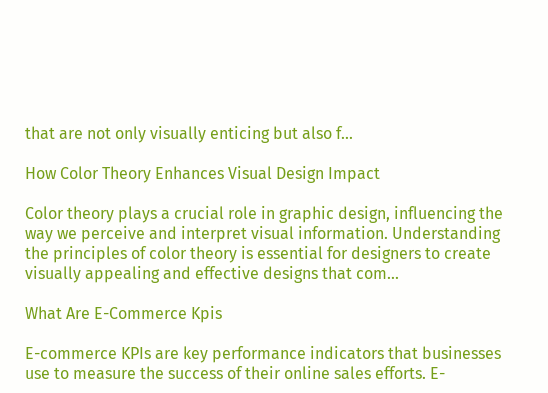that are not only visually enticing but also f...

How Color Theory Enhances Visual Design Impact

Color theory plays a crucial role in graphic design, influencing the way we perceive and interpret visual information. Understanding the principles of color theory is essential for designers to create visually appealing and effective designs that com...

What Are E-Commerce Kpis

E-commerce KPIs are key performance indicators that businesses use to measure the success of their online sales efforts. E-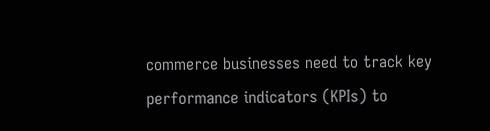commerce businesses need to track key performance indicators (KPIs) to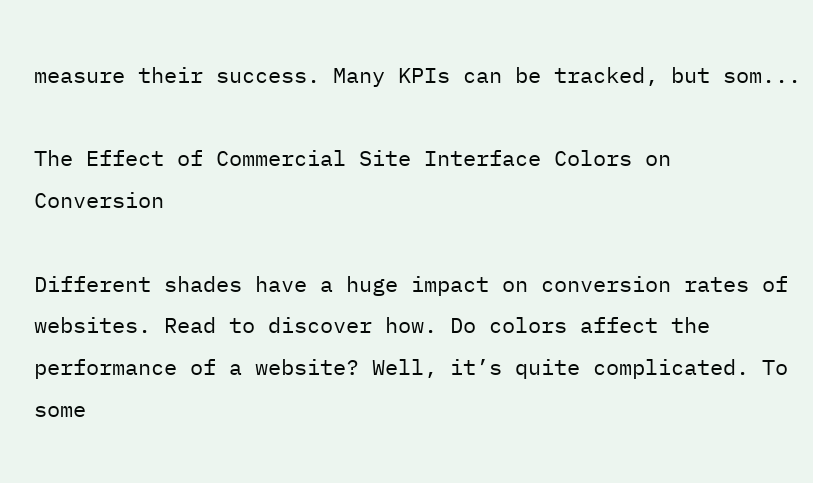measure their success. Many KPIs can be tracked, but som...

The Effect of Commercial Site Interface Colors on Conversion

Different shades have a huge impact on conversion rates of websites. Read to discover how. Do colors affect the performance of a website? Well, it’s quite complicated. To some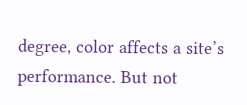degree, color affects a site’s performance. But not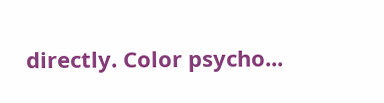directly. Color psycho...